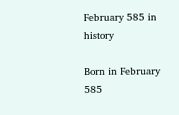February 585 in history

Born in February 585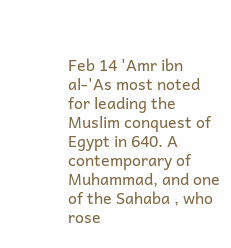Feb 14 'Amr ibn al-'As most noted for leading the Muslim conquest of Egypt in 640. A contemporary of Muhammad, and one of the Sahaba , who rose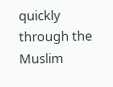quickly through the Muslim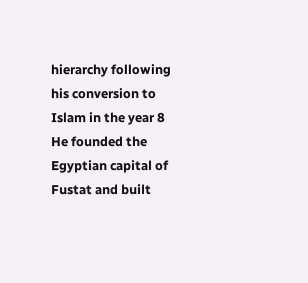hierarchy following his conversion to Islam in the year 8 He founded the Egyptian capital of Fustat and built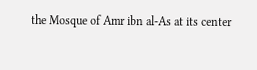the Mosque of Amr ibn al-As at its center